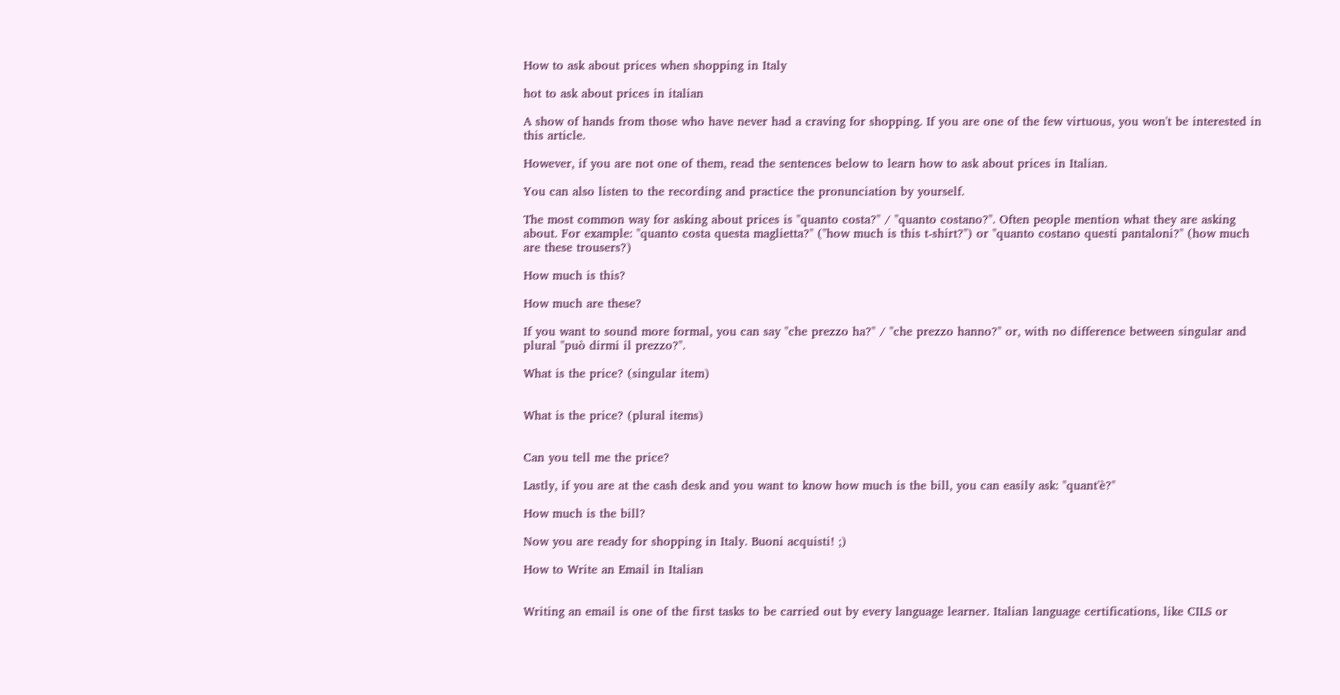How to ask about prices when shopping in Italy

hot to ask about prices in italian

A show of hands from those who have never had a craving for shopping. If you are one of the few virtuous, you won't be interested in this article.

However, if you are not one of them, read the sentences below to learn how to ask about prices in Italian.

You can also listen to the recording and practice the pronunciation by yourself.

The most common way for asking about prices is "quanto costa?" / "quanto costano?". Often people mention what they are asking about. For example: "quanto costa questa maglietta?" ("how much is this t-shirt?") or "quanto costano questi pantaloni?" (how much are these trousers?)

How much is this?

How much are these?

If you want to sound more formal, you can say "che prezzo ha?" / "che prezzo hanno?" or, with no difference between singular and plural "può dirmi il prezzo?".

What is the price? (singular item)


What is the price? (plural items)


Can you tell me the price?

Lastly, if you are at the cash desk and you want to know how much is the bill, you can easily ask: "quant'è?"

How much is the bill?

Now you are ready for shopping in Italy. Buoni acquisti! ;)

How to Write an Email in Italian


Writing an email is one of the first tasks to be carried out by every language learner. Italian language certifications, like CILS or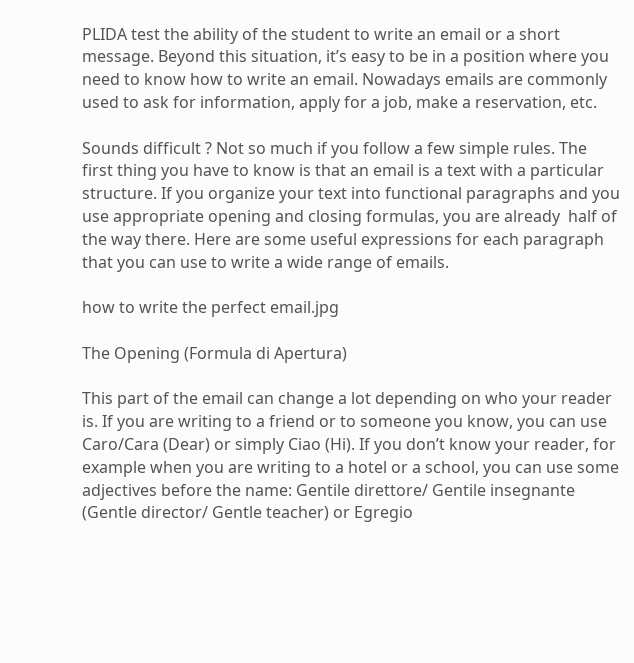PLIDA test the ability of the student to write an email or a short message. Beyond this situation, it’s easy to be in a position where you need to know how to write an email. Nowadays emails are commonly used to ask for information, apply for a job, make a reservation, etc.

Sounds difficult ? Not so much if you follow a few simple rules. The first thing you have to know is that an email is a text with a particular structure. If you organize your text into functional paragraphs and you use appropriate opening and closing formulas, you are already  half of the way there. Here are some useful expressions for each paragraph that you can use to write a wide range of emails.

how to write the perfect email.jpg

The Opening (Formula di Apertura)

This part of the email can change a lot depending on who your reader is. If you are writing to a friend or to someone you know, you can use Caro/Cara (Dear) or simply Ciao (Hi). If you don’t know your reader, for example when you are writing to a hotel or a school, you can use some adjectives before the name: Gentile direttore/ Gentile insegnante (Gentle director/ Gentle teacher) or Egregio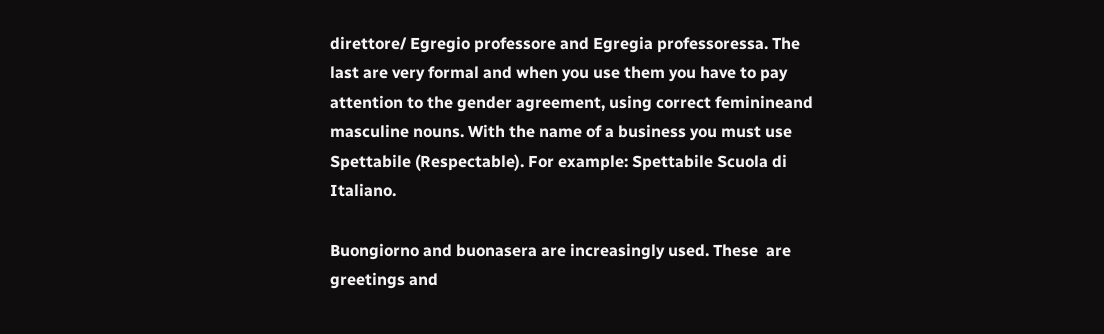direttore/ Egregio professore and Egregia professoressa. The last are very formal and when you use them you have to pay attention to the gender agreement, using correct feminineand masculine nouns. With the name of a business you must use Spettabile (Respectable). For example: Spettabile Scuola di Italiano.

Buongiorno and buonasera are increasingly used. These  are greetings and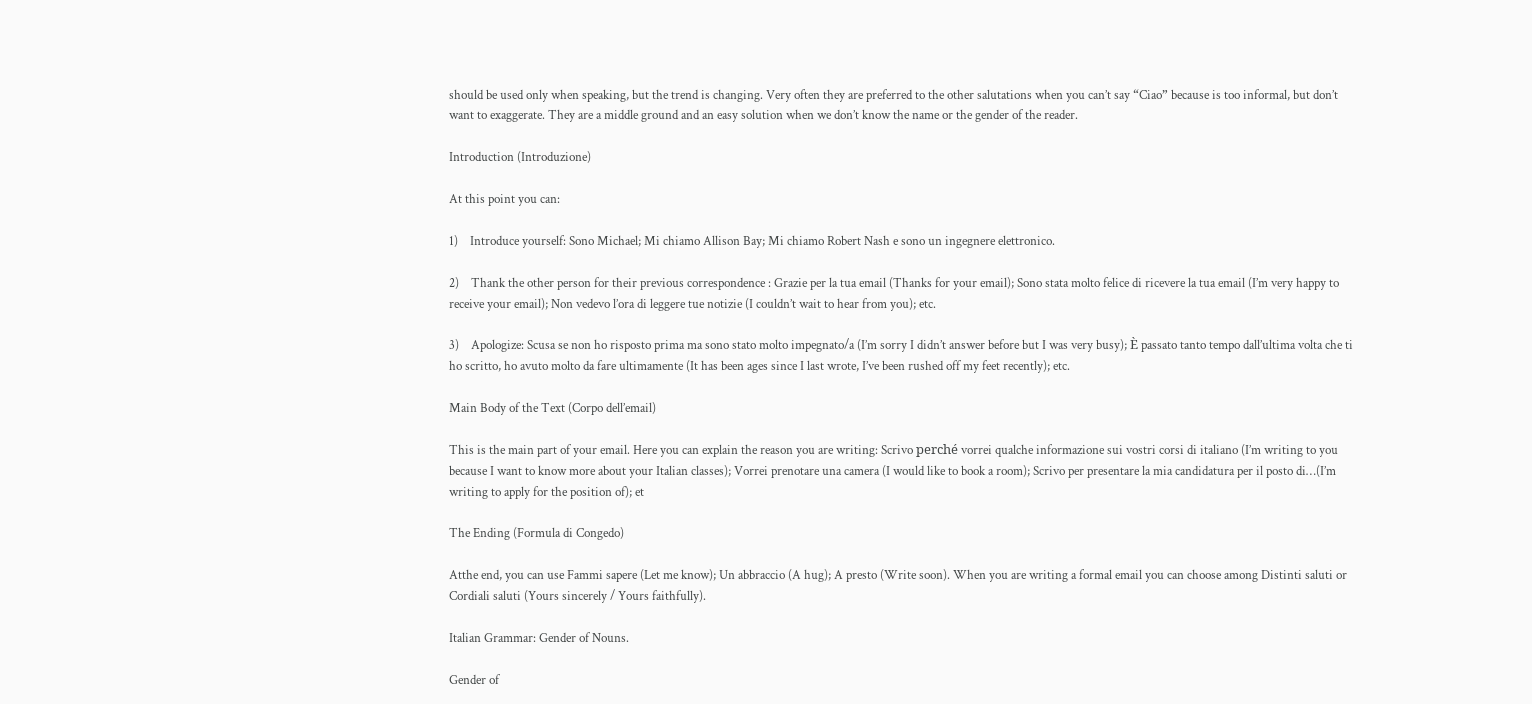should be used only when speaking, but the trend is changing. Very often they are preferred to the other salutations when you can’t say “Ciao” because is too informal, but don’t want to exaggerate. They are a middle ground and an easy solution when we don’t know the name or the gender of the reader.

Introduction (Introduzione)

At this point you can:

1)    Introduce yourself: Sono Michael; Mi chiamo Allison Bay; Mi chiamo Robert Nash e sono un ingegnere elettronico.

2)    Thank the other person for their previous correspondence : Grazie per la tua email (Thanks for your email); Sono stata molto felice di ricevere la tua email (I’m very happy to receive your email); Non vedevo l’ora di leggere tue notizie (I couldn’t wait to hear from you); etc.

3)    Apologize: Scusa se non ho risposto prima ma sono stato molto impegnato/a (I’m sorry I didn’t answer before but I was very busy); È passato tanto tempo dall’ultima volta che ti ho scritto, ho avuto molto da fare ultimamente (It has been ages since I last wrote, I’ve been rushed off my feet recently); etc.

Main Body of the Text (Corpo dell’email)

This is the main part of your email. Here you can explain the reason you are writing: Scrivo perché vorrei qualche informazione sui vostri corsi di italiano (I’m writing to you because I want to know more about your Italian classes); Vorrei prenotare una camera (I would like to book a room); Scrivo per presentare la mia candidatura per il posto di…(I’m writing to apply for the position of); et

The Ending (Formula di Congedo)

Atthe end, you can use Fammi sapere (Let me know); Un abbraccio (A hug); A presto (Write soon). When you are writing a formal email you can choose among Distinti saluti or Cordiali saluti (Yours sincerely / Yours faithfully).

Italian Grammar: Gender of Nouns.

Gender of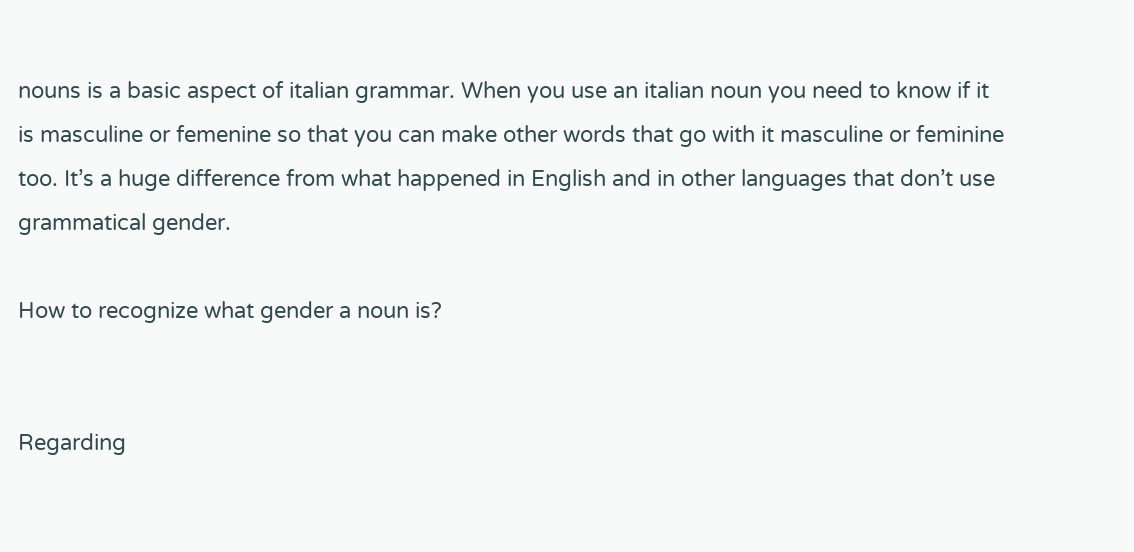nouns is a basic aspect of italian grammar. When you use an italian noun you need to know if it is masculine or femenine so that you can make other words that go with it masculine or feminine too. It’s a huge difference from what happened in English and in other languages that don’t use grammatical gender.

How to recognize what gender a noun is?


Regarding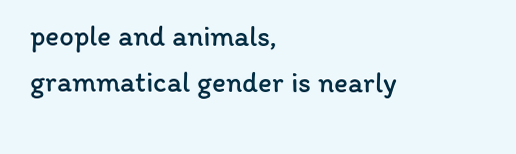people and animals, grammatical gender is nearly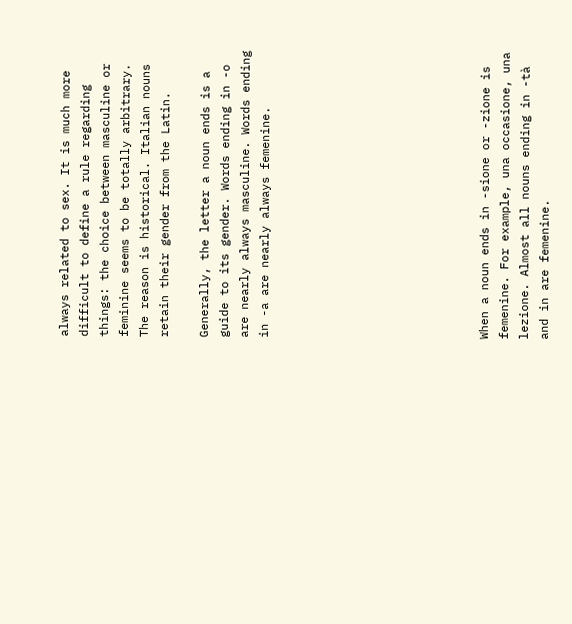always related to sex. It is much more difficult to define a rule regarding things: the choice between masculine or feminine seems to be totally arbitrary. The reason is historical. Italian nouns retain their gender from the Latin.

Generally, the letter a noun ends is a guide to its gender. Words ending in -o are nearly always masculine. Words ending in -a are nearly always femenine.










When a noun ends in -sione or -zione is femenine. For example, una occasione, una lezione. Almost all nouns ending in -tà and in are femenine.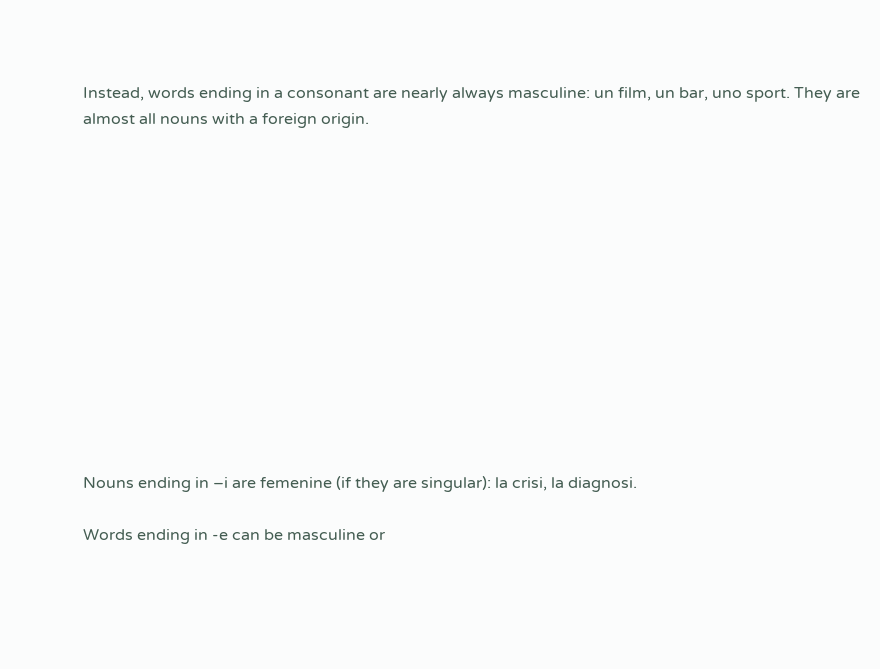Instead, words ending in a consonant are nearly always masculine: un film, un bar, uno sport. They are almost all nouns with a foreign origin.













Nouns ending in –i are femenine (if they are singular): la crisi, la diagnosi.

Words ending in -e can be masculine or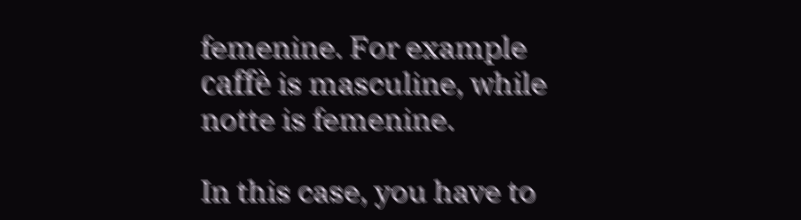femenine. For example caffè is masculine, while notte is femenine.

In this case, you have to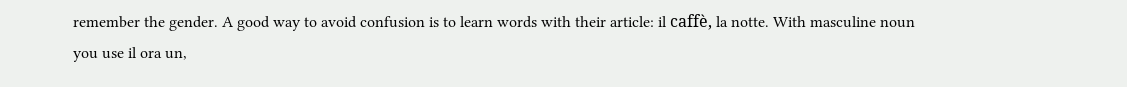remember the gender. A good way to avoid confusion is to learn words with their article: il caffè, la notte. With masculine noun you use il ora un,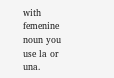with femenine noun you use la or una.